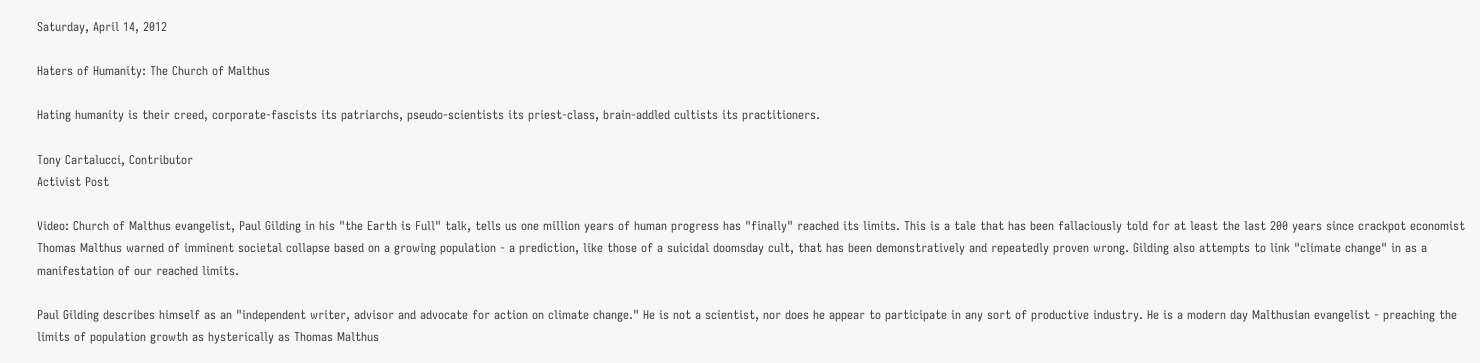Saturday, April 14, 2012

Haters of Humanity: The Church of Malthus

Hating humanity is their creed, corporate-fascists its patriarchs, pseudo-scientists its priest-class, brain-addled cultists its practitioners.

Tony Cartalucci, Contributor
Activist Post

Video: Church of Malthus evangelist, Paul Gilding in his "the Earth is Full" talk, tells us one million years of human progress has "finally" reached its limits. This is a tale that has been fallaciously told for at least the last 200 years since crackpot economist Thomas Malthus warned of imminent societal collapse based on a growing population - a prediction, like those of a suicidal doomsday cult, that has been demonstratively and repeatedly proven wrong. Gilding also attempts to link "climate change" in as a manifestation of our reached limits.

Paul Gilding describes himself as an "independent writer, advisor and advocate for action on climate change." He is not a scientist, nor does he appear to participate in any sort of productive industry. He is a modern day Malthusian evangelist - preaching the limits of population growth as hysterically as Thomas Malthus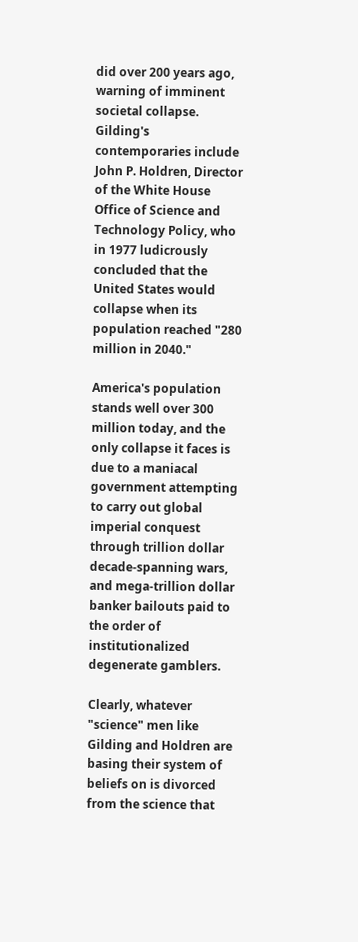did over 200 years ago, warning of imminent societal collapse. Gilding's contemporaries include John P. Holdren, Director of the White House Office of Science and Technology Policy, who in 1977 ludicrously concluded that the United States would collapse when its population reached "280 million in 2040."

America's population stands well over 300 million today, and the only collapse it faces is due to a maniacal government attempting to carry out global imperial conquest through trillion dollar decade-spanning wars, and mega-trillion dollar banker bailouts paid to the order of institutionalized degenerate gamblers.

Clearly, whatever "science" men like Gilding and Holdren are basing their system of beliefs on is divorced from the science that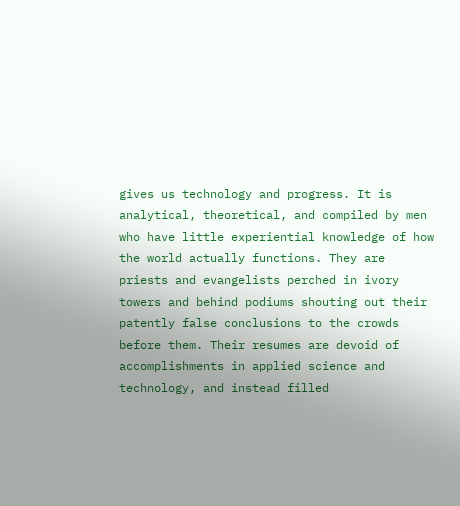gives us technology and progress. It is analytical, theoretical, and compiled by men who have little experiential knowledge of how the world actually functions. They are priests and evangelists perched in ivory towers and behind podiums shouting out their patently false conclusions to the crowds before them. Their resumes are devoid of accomplishments in applied science and technology, and instead filled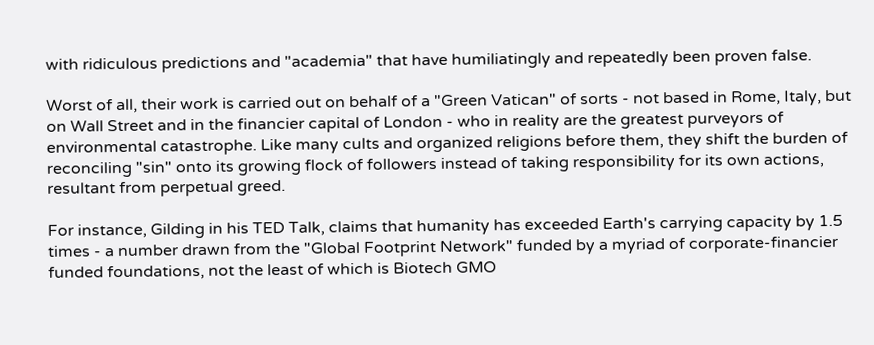with ridiculous predictions and "academia" that have humiliatingly and repeatedly been proven false.

Worst of all, their work is carried out on behalf of a "Green Vatican" of sorts - not based in Rome, Italy, but on Wall Street and in the financier capital of London - who in reality are the greatest purveyors of environmental catastrophe. Like many cults and organized religions before them, they shift the burden of reconciling "sin" onto its growing flock of followers instead of taking responsibility for its own actions, resultant from perpetual greed.

For instance, Gilding in his TED Talk, claims that humanity has exceeded Earth's carrying capacity by 1.5 times - a number drawn from the "Global Footprint Network" funded by a myriad of corporate-financier funded foundations, not the least of which is Biotech GMO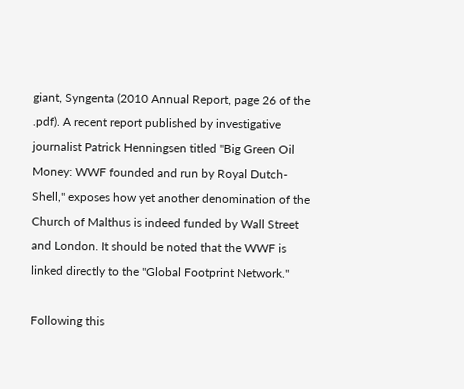giant, Syngenta (2010 Annual Report, page 26 of the .pdf). A recent report published by investigative journalist Patrick Henningsen titled "Big Green Oil Money: WWF founded and run by Royal Dutch-Shell," exposes how yet another denomination of the Church of Malthus is indeed funded by Wall Street and London. It should be noted that the WWF is linked directly to the "Global Footprint Network."

Following this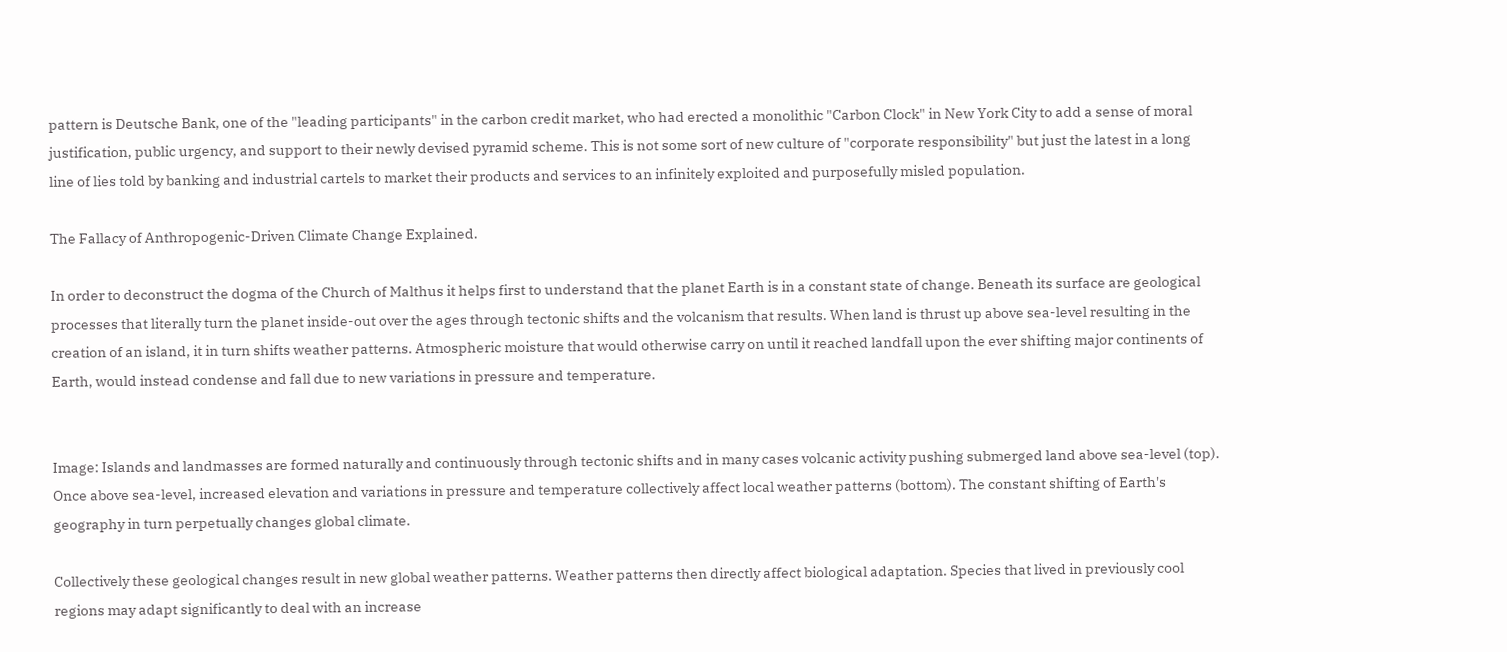pattern is Deutsche Bank, one of the "leading participants" in the carbon credit market, who had erected a monolithic "Carbon Clock" in New York City to add a sense of moral justification, public urgency, and support to their newly devised pyramid scheme. This is not some sort of new culture of "corporate responsibility" but just the latest in a long line of lies told by banking and industrial cartels to market their products and services to an infinitely exploited and purposefully misled population.

The Fallacy of Anthropogenic-Driven Climate Change Explained.

In order to deconstruct the dogma of the Church of Malthus it helps first to understand that the planet Earth is in a constant state of change. Beneath its surface are geological processes that literally turn the planet inside-out over the ages through tectonic shifts and the volcanism that results. When land is thrust up above sea-level resulting in the creation of an island, it in turn shifts weather patterns. Atmospheric moisture that would otherwise carry on until it reached landfall upon the ever shifting major continents of Earth, would instead condense and fall due to new variations in pressure and temperature.


Image: Islands and landmasses are formed naturally and continuously through tectonic shifts and in many cases volcanic activity pushing submerged land above sea-level (top). Once above sea-level, increased elevation and variations in pressure and temperature collectively affect local weather patterns (bottom). The constant shifting of Earth's geography in turn perpetually changes global climate.

Collectively these geological changes result in new global weather patterns. Weather patterns then directly affect biological adaptation. Species that lived in previously cool regions may adapt significantly to deal with an increase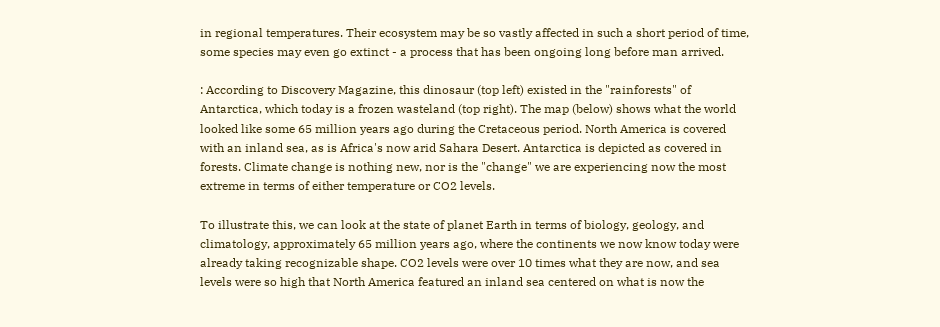in regional temperatures. Their ecosystem may be so vastly affected in such a short period of time, some species may even go extinct - a process that has been ongoing long before man arrived.

: According to Discovery Magazine, this dinosaur (top left) existed in the "rainforests" of Antarctica, which today is a frozen wasteland (top right). The map (below) shows what the world looked like some 65 million years ago during the Cretaceous period. North America is covered with an inland sea, as is Africa's now arid Sahara Desert. Antarctica is depicted as covered in forests. Climate change is nothing new, nor is the "change" we are experiencing now the most extreme in terms of either temperature or CO2 levels.

To illustrate this, we can look at the state of planet Earth in terms of biology, geology, and climatology, approximately 65 million years ago, where the continents we now know today were already taking recognizable shape. CO2 levels were over 10 times what they are now, and sea levels were so high that North America featured an inland sea centered on what is now the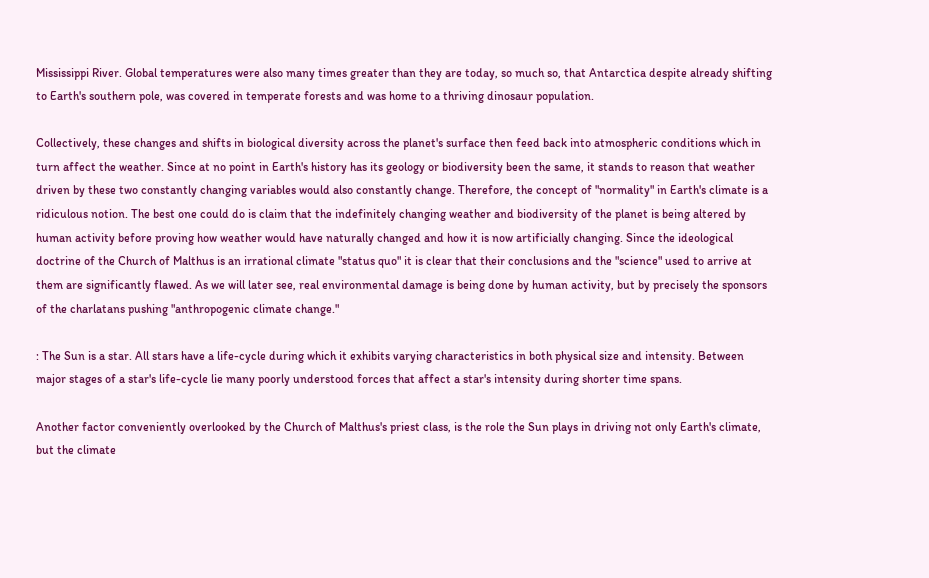Mississippi River. Global temperatures were also many times greater than they are today, so much so, that Antarctica despite already shifting to Earth's southern pole, was covered in temperate forests and was home to a thriving dinosaur population.

Collectively, these changes and shifts in biological diversity across the planet's surface then feed back into atmospheric conditions which in turn affect the weather. Since at no point in Earth's history has its geology or biodiversity been the same, it stands to reason that weather driven by these two constantly changing variables would also constantly change. Therefore, the concept of "normality" in Earth's climate is a ridiculous notion. The best one could do is claim that the indefinitely changing weather and biodiversity of the planet is being altered by human activity before proving how weather would have naturally changed and how it is now artificially changing. Since the ideological doctrine of the Church of Malthus is an irrational climate "status quo" it is clear that their conclusions and the "science" used to arrive at them are significantly flawed. As we will later see, real environmental damage is being done by human activity, but by precisely the sponsors of the charlatans pushing "anthropogenic climate change."

: The Sun is a star. All stars have a life-cycle during which it exhibits varying characteristics in both physical size and intensity. Between major stages of a star's life-cycle lie many poorly understood forces that affect a star's intensity during shorter time spans.

Another factor conveniently overlooked by the Church of Malthus's priest class, is the role the Sun plays in driving not only Earth's climate, but the climate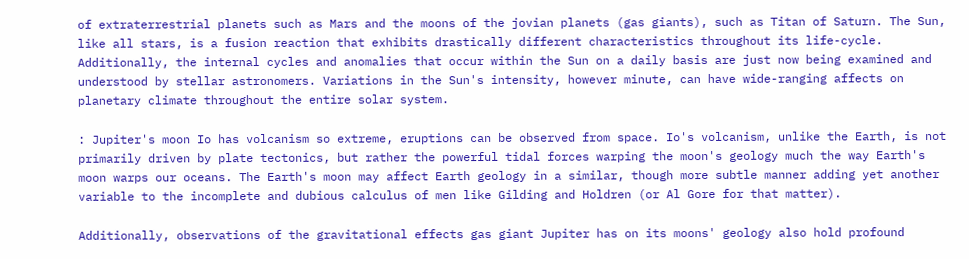of extraterrestrial planets such as Mars and the moons of the jovian planets (gas giants), such as Titan of Saturn. The Sun, like all stars, is a fusion reaction that exhibits drastically different characteristics throughout its life-cycle. Additionally, the internal cycles and anomalies that occur within the Sun on a daily basis are just now being examined and understood by stellar astronomers. Variations in the Sun's intensity, however minute, can have wide-ranging affects on planetary climate throughout the entire solar system.

: Jupiter's moon Io has volcanism so extreme, eruptions can be observed from space. Io's volcanism, unlike the Earth, is not primarily driven by plate tectonics, but rather the powerful tidal forces warping the moon's geology much the way Earth's moon warps our oceans. The Earth's moon may affect Earth geology in a similar, though more subtle manner adding yet another variable to the incomplete and dubious calculus of men like Gilding and Holdren (or Al Gore for that matter).

Additionally, observations of the gravitational effects gas giant Jupiter has on its moons' geology also hold profound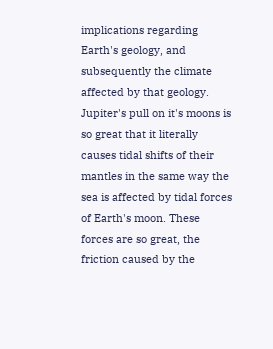implications regarding Earth's geology, and subsequently the climate affected by that geology. Jupiter's pull on it's moons is so great that it literally causes tidal shifts of their mantles in the same way the sea is affected by tidal forces of Earth's moon. These forces are so great, the friction caused by the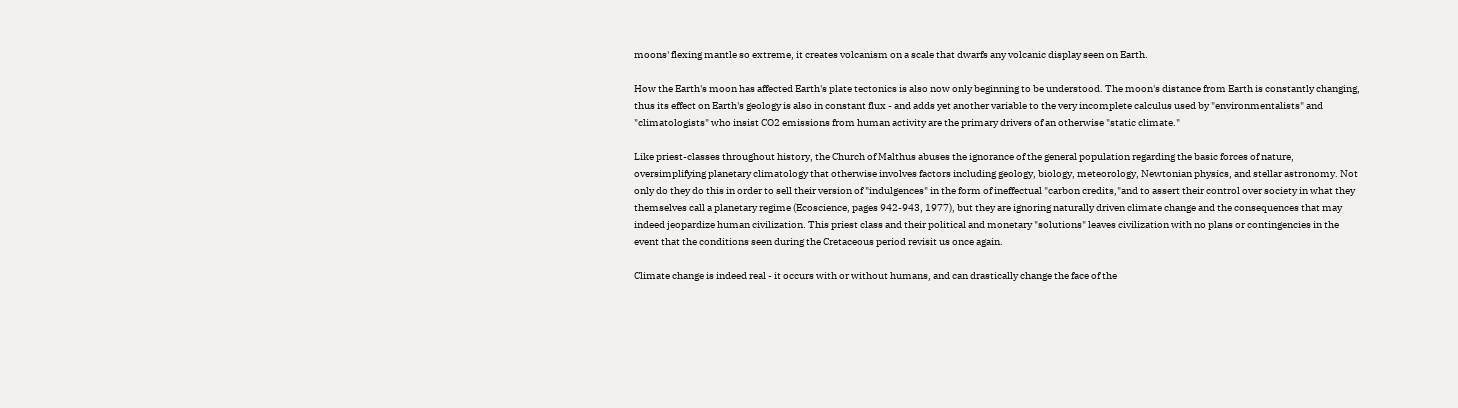moons' flexing mantle so extreme, it creates volcanism on a scale that dwarfs any volcanic display seen on Earth.

How the Earth's moon has affected Earth's plate tectonics is also now only beginning to be understood. The moon's distance from Earth is constantly changing, thus its effect on Earth's geology is also in constant flux - and adds yet another variable to the very incomplete calculus used by "environmentalists" and "climatologists" who insist CO2 emissions from human activity are the primary drivers of an otherwise "static climate."

Like priest-classes throughout history, the Church of Malthus abuses the ignorance of the general population regarding the basic forces of nature, oversimplifying planetary climatology that otherwise involves factors including geology, biology, meteorology, Newtonian physics, and stellar astronomy. Not only do they do this in order to sell their version of "indulgences" in the form of ineffectual "carbon credits,"and to assert their control over society in what they themselves call a planetary regime (Ecoscience, pages 942-943, 1977), but they are ignoring naturally driven climate change and the consequences that may indeed jeopardize human civilization. This priest class and their political and monetary "solutions" leaves civilization with no plans or contingencies in the event that the conditions seen during the Cretaceous period revisit us once again.

Climate change is indeed real - it occurs with or without humans, and can drastically change the face of the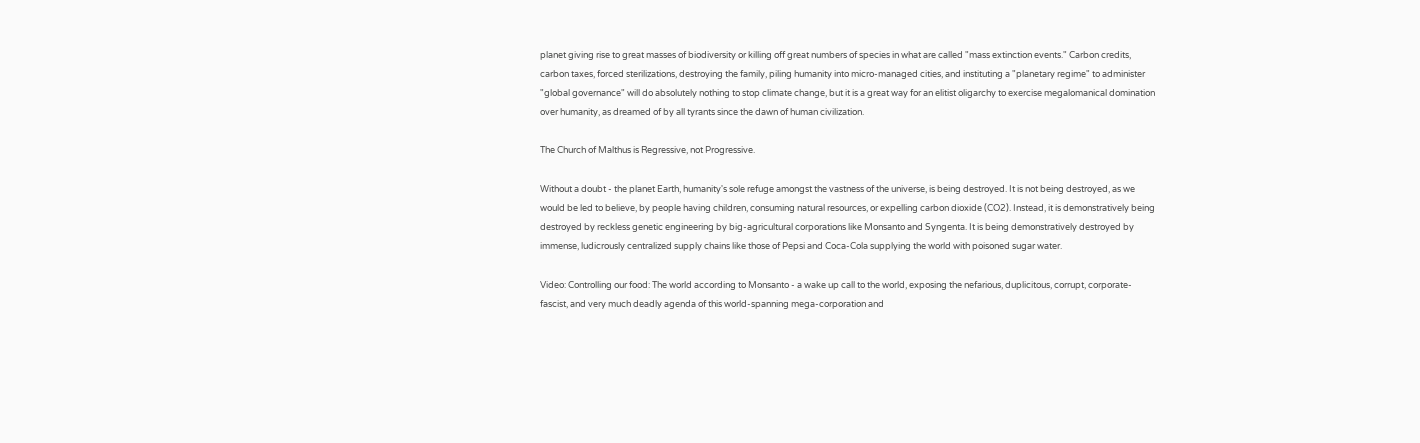planet giving rise to great masses of biodiversity or killing off great numbers of species in what are called "mass extinction events." Carbon credits, carbon taxes, forced sterilizations, destroying the family, piling humanity into micro-managed cities, and instituting a "planetary regime" to administer "global governance" will do absolutely nothing to stop climate change, but it is a great way for an elitist oligarchy to exercise megalomanical domination over humanity, as dreamed of by all tyrants since the dawn of human civilization.

The Church of Malthus is Regressive, not Progressive.

Without a doubt - the planet Earth, humanity's sole refuge amongst the vastness of the universe, is being destroyed. It is not being destroyed, as we would be led to believe, by people having children, consuming natural resources, or expelling carbon dioxide (CO2). Instead, it is demonstratively being destroyed by reckless genetic engineering by big-agricultural corporations like Monsanto and Syngenta. It is being demonstratively destroyed by immense, ludicrously centralized supply chains like those of Pepsi and Coca-Cola supplying the world with poisoned sugar water.

Video: Controlling our food: The world according to Monsanto - a wake up call to the world, exposing the nefarious, duplicitous, corrupt, corporate-fascist, and very much deadly agenda of this world-spanning mega-corporation and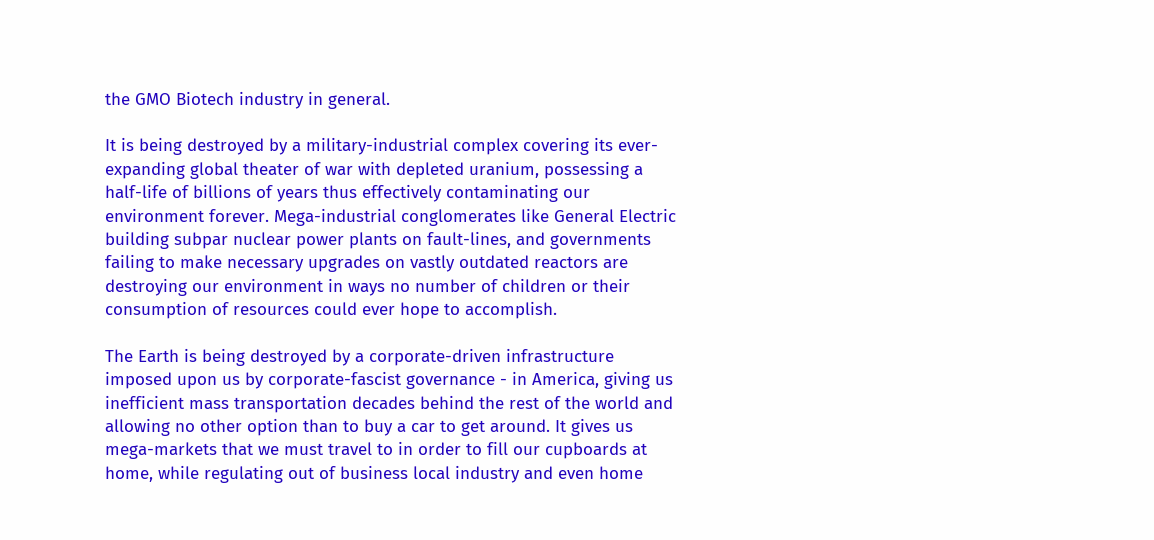the GMO Biotech industry in general.

It is being destroyed by a military-industrial complex covering its ever-expanding global theater of war with depleted uranium, possessing a half-life of billions of years thus effectively contaminating our environment forever. Mega-industrial conglomerates like General Electric building subpar nuclear power plants on fault-lines, and governments failing to make necessary upgrades on vastly outdated reactors are destroying our environment in ways no number of children or their consumption of resources could ever hope to accomplish.

The Earth is being destroyed by a corporate-driven infrastructure imposed upon us by corporate-fascist governance - in America, giving us inefficient mass transportation decades behind the rest of the world and allowing no other option than to buy a car to get around. It gives us mega-markets that we must travel to in order to fill our cupboards at home, while regulating out of business local industry and even home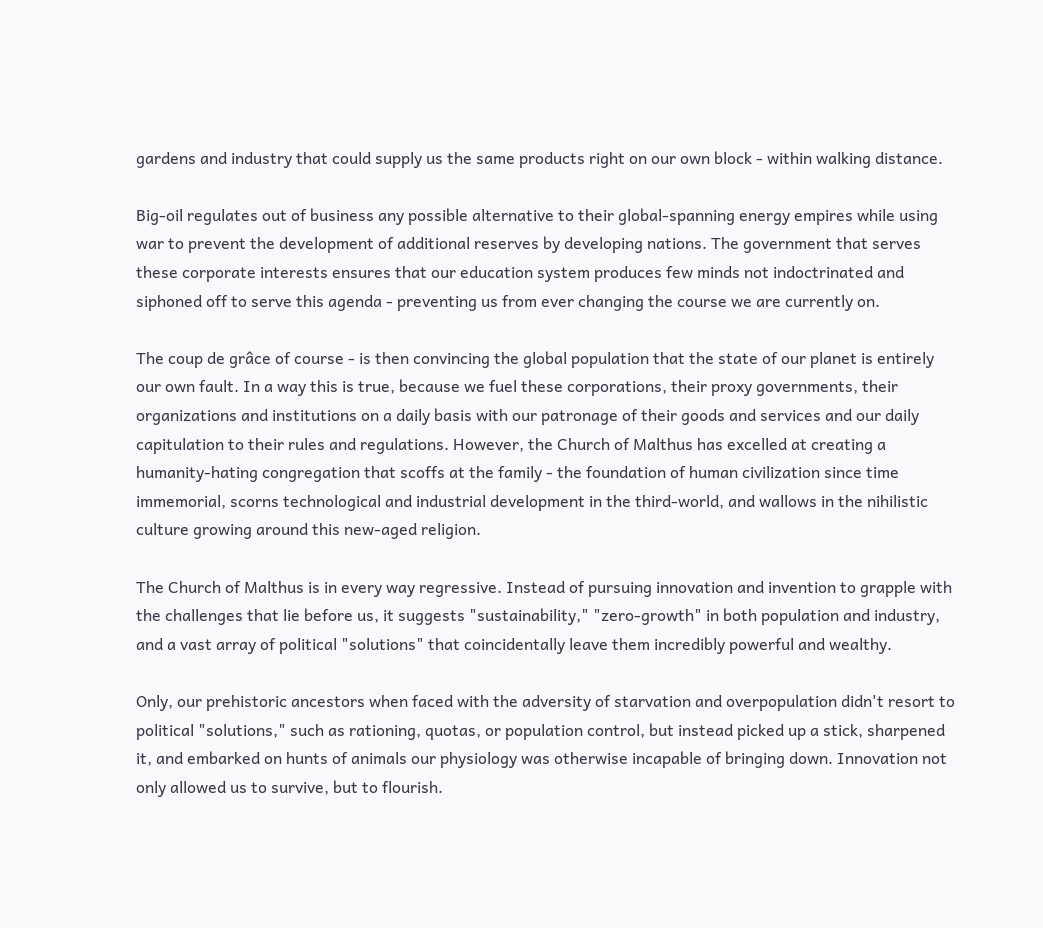gardens and industry that could supply us the same products right on our own block - within walking distance.

Big-oil regulates out of business any possible alternative to their global-spanning energy empires while using war to prevent the development of additional reserves by developing nations. The government that serves these corporate interests ensures that our education system produces few minds not indoctrinated and siphoned off to serve this agenda - preventing us from ever changing the course we are currently on.

The coup de grâce of course - is then convincing the global population that the state of our planet is entirely our own fault. In a way this is true, because we fuel these corporations, their proxy governments, their organizations and institutions on a daily basis with our patronage of their goods and services and our daily capitulation to their rules and regulations. However, the Church of Malthus has excelled at creating a humanity-hating congregation that scoffs at the family - the foundation of human civilization since time immemorial, scorns technological and industrial development in the third-world, and wallows in the nihilistic culture growing around this new-aged religion.

The Church of Malthus is in every way regressive. Instead of pursuing innovation and invention to grapple with the challenges that lie before us, it suggests "sustainability," "zero-growth" in both population and industry, and a vast array of political "solutions" that coincidentally leave them incredibly powerful and wealthy.

Only, our prehistoric ancestors when faced with the adversity of starvation and overpopulation didn't resort to political "solutions," such as rationing, quotas, or population control, but instead picked up a stick, sharpened it, and embarked on hunts of animals our physiology was otherwise incapable of bringing down. Innovation not only allowed us to survive, but to flourish.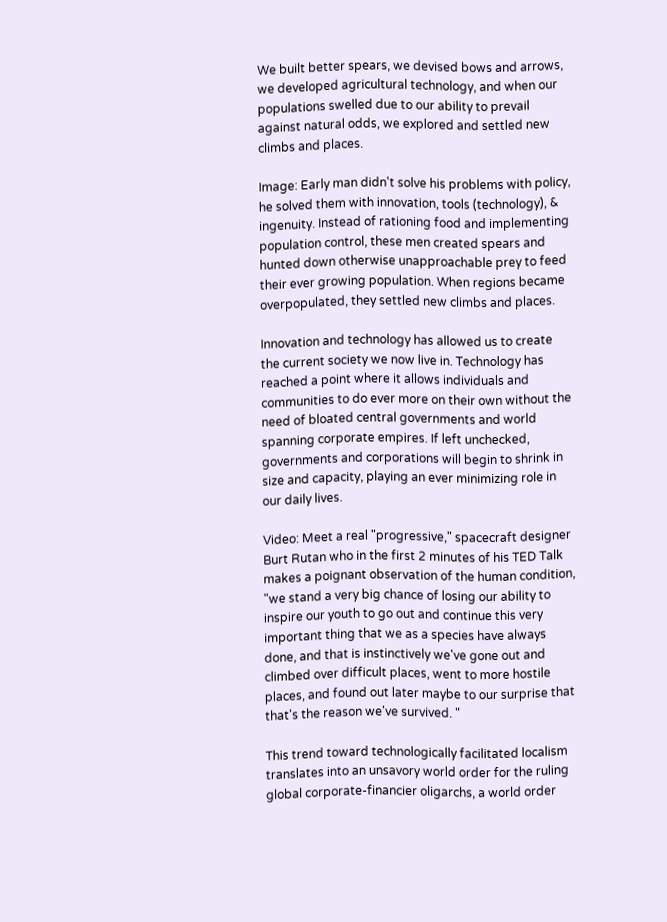We built better spears, we devised bows and arrows, we developed agricultural technology, and when our populations swelled due to our ability to prevail against natural odds, we explored and settled new climbs and places.

Image: Early man didn't solve his problems with policy, he solved them with innovation, tools (technology), & ingenuity. Instead of rationing food and implementing population control, these men created spears and hunted down otherwise unapproachable prey to feed their ever growing population. When regions became overpopulated, they settled new climbs and places.

Innovation and technology has allowed us to create the current society we now live in. Technology has reached a point where it allows individuals and communities to do ever more on their own without the need of bloated central governments and world spanning corporate empires. If left unchecked, governments and corporations will begin to shrink in size and capacity, playing an ever minimizing role in our daily lives.

Video: Meet a real "progressive," spacecraft designer Burt Rutan who in the first 2 minutes of his TED Talk makes a poignant observation of the human condition, "we stand a very big chance of losing our ability to inspire our youth to go out and continue this very important thing that we as a species have always done, and that is instinctively we've gone out and climbed over difficult places, went to more hostile places, and found out later maybe to our surprise that that's the reason we've survived. "

This trend toward technologically facilitated localism translates into an unsavory world order for the ruling global corporate-financier oligarchs, a world order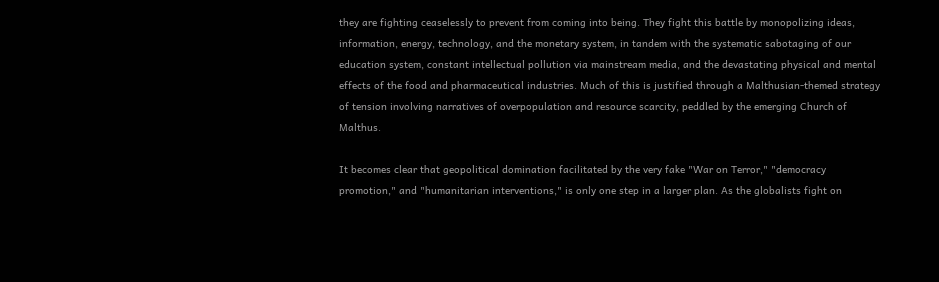they are fighting ceaselessly to prevent from coming into being. They fight this battle by monopolizing ideas, information, energy, technology, and the monetary system, in tandem with the systematic sabotaging of our education system, constant intellectual pollution via mainstream media, and the devastating physical and mental effects of the food and pharmaceutical industries. Much of this is justified through a Malthusian-themed strategy of tension involving narratives of overpopulation and resource scarcity, peddled by the emerging Church of Malthus.

It becomes clear that geopolitical domination facilitated by the very fake "War on Terror," "democracy promotion," and "humanitarian interventions," is only one step in a larger plan. As the globalists fight on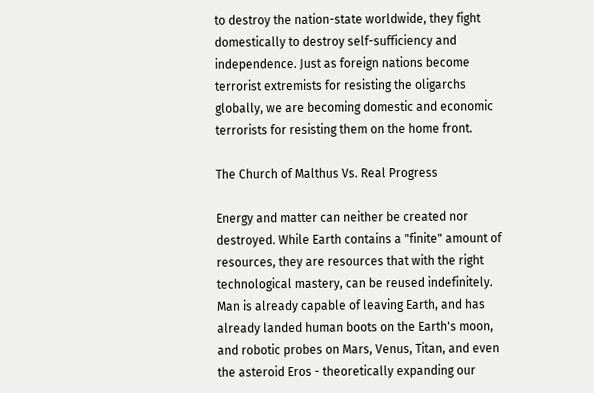to destroy the nation-state worldwide, they fight domestically to destroy self-sufficiency and independence. Just as foreign nations become terrorist extremists for resisting the oligarchs globally, we are becoming domestic and economic terrorists for resisting them on the home front.

The Church of Malthus Vs. Real Progress

Energy and matter can neither be created nor destroyed. While Earth contains a "finite" amount of resources, they are resources that with the right technological mastery, can be reused indefinitely. Man is already capable of leaving Earth, and has already landed human boots on the Earth's moon, and robotic probes on Mars, Venus, Titan, and even the asteroid Eros - theoretically expanding our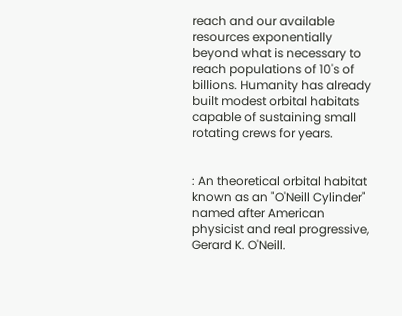reach and our available resources exponentially beyond what is necessary to reach populations of 10's of billions. Humanity has already built modest orbital habitats capable of sustaining small rotating crews for years.


: An theoretical orbital habitat known as an "O'Neill Cylinder" named after American physicist and real progressive, Gerard K. O'Neill.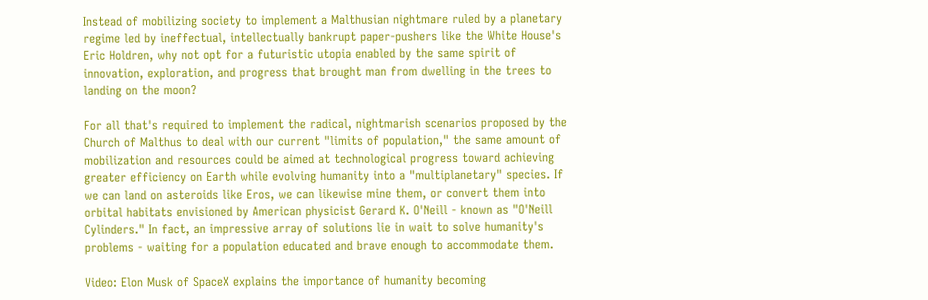Instead of mobilizing society to implement a Malthusian nightmare ruled by a planetary regime led by ineffectual, intellectually bankrupt paper-pushers like the White House's Eric Holdren, why not opt for a futuristic utopia enabled by the same spirit of innovation, exploration, and progress that brought man from dwelling in the trees to landing on the moon?

For all that's required to implement the radical, nightmarish scenarios proposed by the Church of Malthus to deal with our current "limits of population," the same amount of mobilization and resources could be aimed at technological progress toward achieving greater efficiency on Earth while evolving humanity into a "multiplanetary" species. If we can land on asteroids like Eros, we can likewise mine them, or convert them into orbital habitats envisioned by American physicist Gerard K. O'Neill - known as "O'Neill Cylinders." In fact, an impressive array of solutions lie in wait to solve humanity's problems - waiting for a population educated and brave enough to accommodate them.

Video: Elon Musk of SpaceX explains the importance of humanity becoming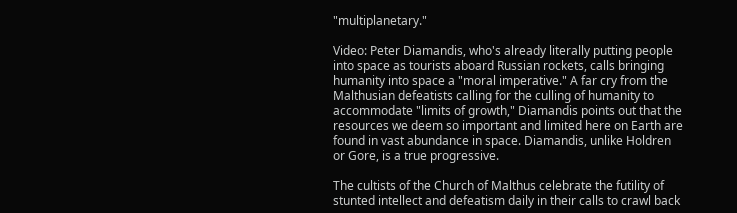"multiplanetary."

Video: Peter Diamandis, who's already literally putting people into space as tourists aboard Russian rockets, calls bringing humanity into space a "moral imperative." A far cry from the Malthusian defeatists calling for the culling of humanity to accommodate "limits of growth," Diamandis points out that the resources we deem so important and limited here on Earth are found in vast abundance in space. Diamandis, unlike Holdren or Gore, is a true progressive.

The cultists of the Church of Malthus celebrate the futility of stunted intellect and defeatism daily in their calls to crawl back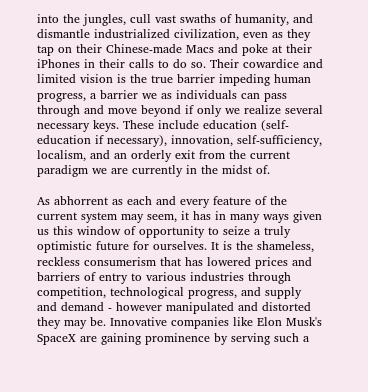into the jungles, cull vast swaths of humanity, and dismantle industrialized civilization, even as they tap on their Chinese-made Macs and poke at their iPhones in their calls to do so. Their cowardice and limited vision is the true barrier impeding human progress, a barrier we as individuals can pass through and move beyond if only we realize several necessary keys. These include education (self-education if necessary), innovation, self-sufficiency, localism, and an orderly exit from the current paradigm we are currently in the midst of.

As abhorrent as each and every feature of the current system may seem, it has in many ways given us this window of opportunity to seize a truly optimistic future for ourselves. It is the shameless, reckless consumerism that has lowered prices and barriers of entry to various industries through competition, technological progress, and supply and demand - however manipulated and distorted they may be. Innovative companies like Elon Musk's SpaceX are gaining prominence by serving such a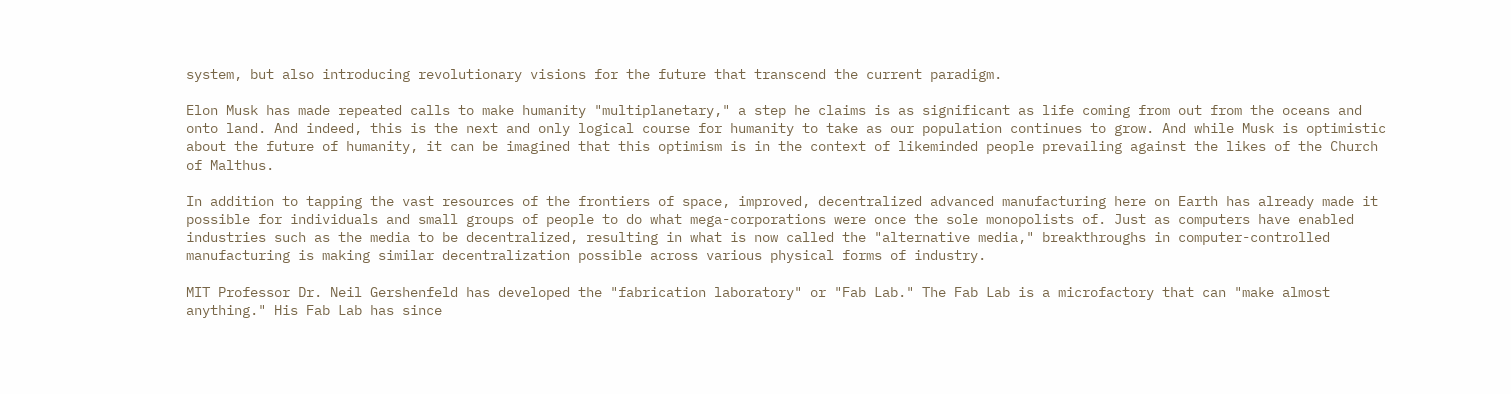system, but also introducing revolutionary visions for the future that transcend the current paradigm.

Elon Musk has made repeated calls to make humanity "multiplanetary," a step he claims is as significant as life coming from out from the oceans and onto land. And indeed, this is the next and only logical course for humanity to take as our population continues to grow. And while Musk is optimistic about the future of humanity, it can be imagined that this optimism is in the context of likeminded people prevailing against the likes of the Church of Malthus.

In addition to tapping the vast resources of the frontiers of space, improved, decentralized advanced manufacturing here on Earth has already made it possible for individuals and small groups of people to do what mega-corporations were once the sole monopolists of. Just as computers have enabled industries such as the media to be decentralized, resulting in what is now called the "alternative media," breakthroughs in computer-controlled manufacturing is making similar decentralization possible across various physical forms of industry.

MIT Professor Dr. Neil Gershenfeld has developed the "fabrication laboratory" or "Fab Lab." The Fab Lab is a microfactory that can "make almost anything." His Fab Lab has since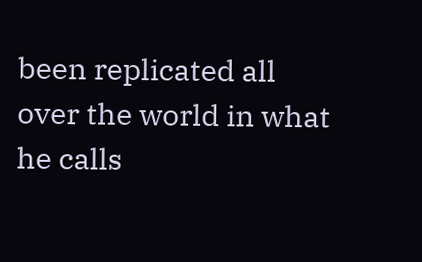been replicated all over the world in what he calls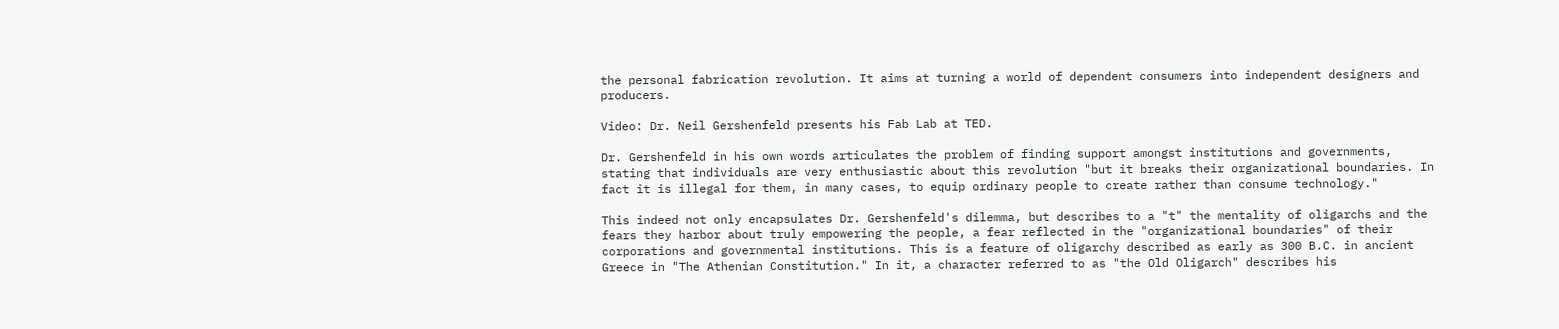the personal fabrication revolution. It aims at turning a world of dependent consumers into independent designers and producers.

Video: Dr. Neil Gershenfeld presents his Fab Lab at TED.

Dr. Gershenfeld in his own words articulates the problem of finding support amongst institutions and governments, stating that individuals are very enthusiastic about this revolution "but it breaks their organizational boundaries. In fact it is illegal for them, in many cases, to equip ordinary people to create rather than consume technology."

This indeed not only encapsulates Dr. Gershenfeld's dilemma, but describes to a "t" the mentality of oligarchs and the fears they harbor about truly empowering the people, a fear reflected in the "organizational boundaries" of their corporations and governmental institutions. This is a feature of oligarchy described as early as 300 B.C. in ancient Greece in "The Athenian Constitution." In it, a character referred to as "the Old Oligarch" describes his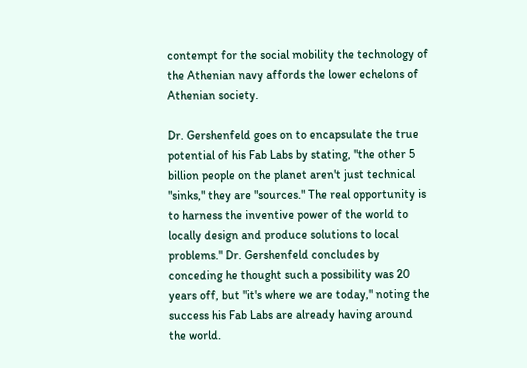contempt for the social mobility the technology of the Athenian navy affords the lower echelons of Athenian society.

Dr. Gershenfeld goes on to encapsulate the true potential of his Fab Labs by stating, "the other 5 billion people on the planet aren't just technical "sinks," they are "sources." The real opportunity is to harness the inventive power of the world to locally design and produce solutions to local problems." Dr. Gershenfeld concludes by conceding he thought such a possibility was 20 years off, but "it's where we are today," noting the success his Fab Labs are already having around the world.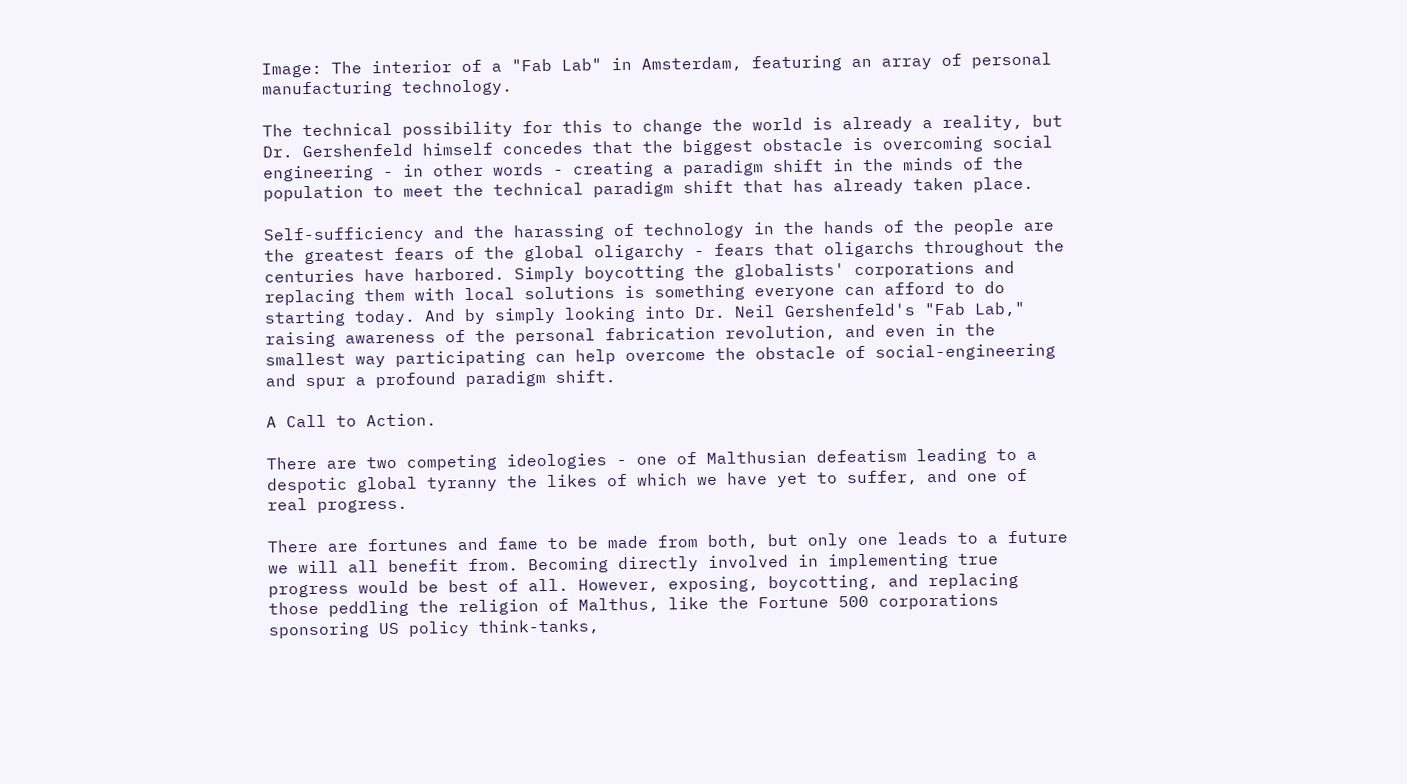Image: The interior of a "Fab Lab" in Amsterdam, featuring an array of personal manufacturing technology.

The technical possibility for this to change the world is already a reality, but Dr. Gershenfeld himself concedes that the biggest obstacle is overcoming social engineering - in other words - creating a paradigm shift in the minds of the population to meet the technical paradigm shift that has already taken place.

Self-sufficiency and the harassing of technology in the hands of the people are the greatest fears of the global oligarchy - fears that oligarchs throughout the centuries have harbored. Simply boycotting the globalists' corporations and replacing them with local solutions is something everyone can afford to do starting today. And by simply looking into Dr. Neil Gershenfeld's "Fab Lab," raising awareness of the personal fabrication revolution, and even in the smallest way participating can help overcome the obstacle of social-engineering and spur a profound paradigm shift.

A Call to Action.

There are two competing ideologies - one of Malthusian defeatism leading to a despotic global tyranny the likes of which we have yet to suffer, and one of real progress.

There are fortunes and fame to be made from both, but only one leads to a future we will all benefit from. Becoming directly involved in implementing true progress would be best of all. However, exposing, boycotting, and replacing those peddling the religion of Malthus, like the Fortune 500 corporations sponsoring US policy think-tanks,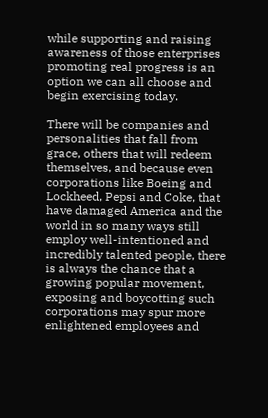while supporting and raising awareness of those enterprises promoting real progress is an option we can all choose and begin exercising today.

There will be companies and personalities that fall from grace, others that will redeem themselves, and because even corporations like Boeing and Lockheed, Pepsi and Coke, that have damaged America and the world in so many ways still employ well-intentioned and incredibly talented people, there is always the chance that a growing popular movement, exposing and boycotting such corporations may spur more enlightened employees and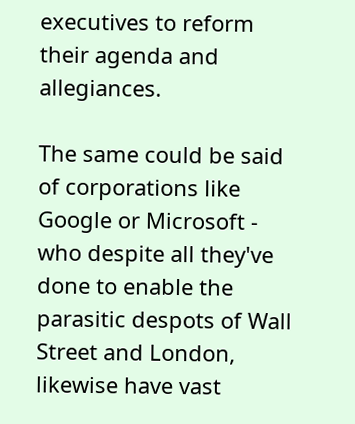executives to reform their agenda and allegiances.

The same could be said of corporations like Google or Microsoft - who despite all they've done to enable the parasitic despots of Wall Street and London, likewise have vast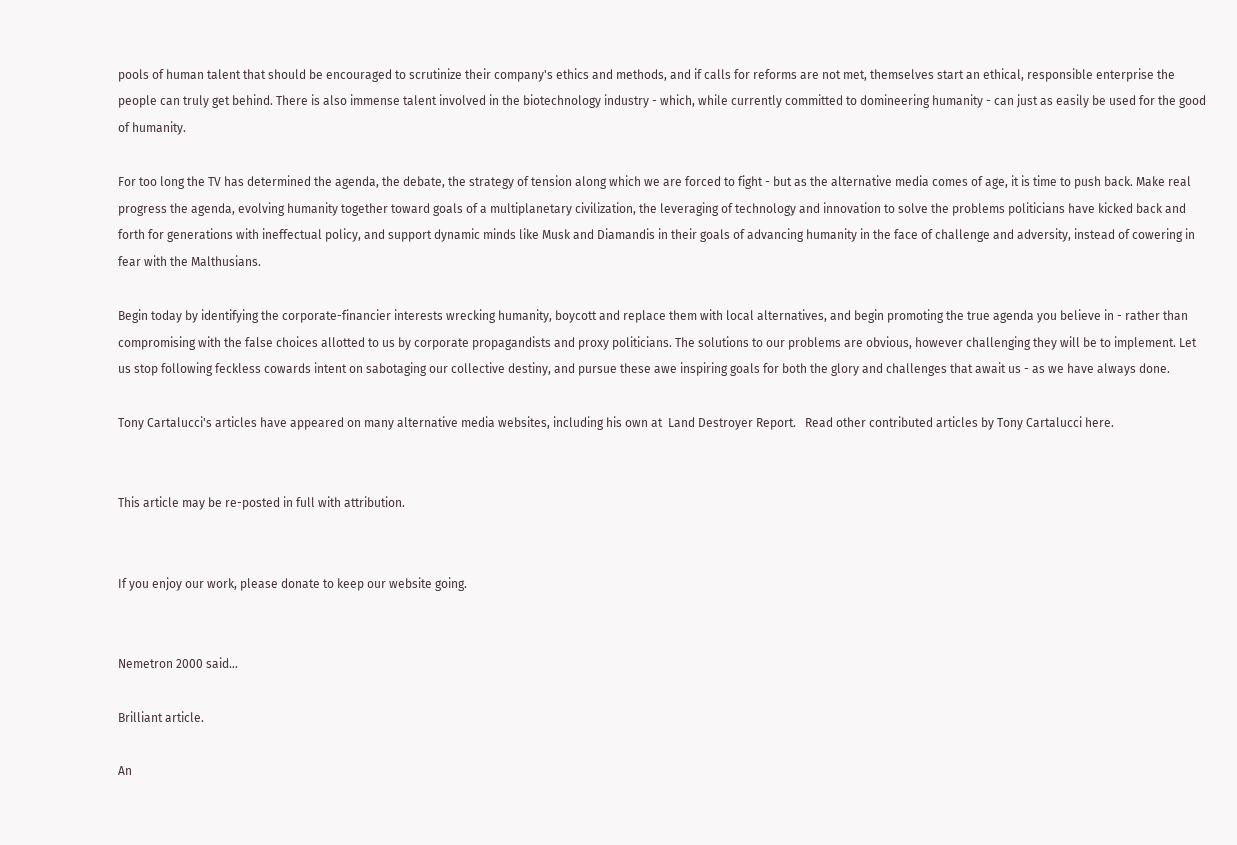pools of human talent that should be encouraged to scrutinize their company's ethics and methods, and if calls for reforms are not met, themselves start an ethical, responsible enterprise the people can truly get behind. There is also immense talent involved in the biotechnology industry - which, while currently committed to domineering humanity - can just as easily be used for the good of humanity.

For too long the TV has determined the agenda, the debate, the strategy of tension along which we are forced to fight - but as the alternative media comes of age, it is time to push back. Make real progress the agenda, evolving humanity together toward goals of a multiplanetary civilization, the leveraging of technology and innovation to solve the problems politicians have kicked back and forth for generations with ineffectual policy, and support dynamic minds like Musk and Diamandis in their goals of advancing humanity in the face of challenge and adversity, instead of cowering in fear with the Malthusians.

Begin today by identifying the corporate-financier interests wrecking humanity, boycott and replace them with local alternatives, and begin promoting the true agenda you believe in - rather than compromising with the false choices allotted to us by corporate propagandists and proxy politicians. The solutions to our problems are obvious, however challenging they will be to implement. Let us stop following feckless cowards intent on sabotaging our collective destiny, and pursue these awe inspiring goals for both the glory and challenges that await us - as we have always done.

Tony Cartalucci's articles have appeared on many alternative media websites, including his own at  Land Destroyer Report.   Read other contributed articles by Tony Cartalucci here.


This article may be re-posted in full with attribution.


If you enjoy our work, please donate to keep our website going.


Nemetron 2000 said...

Brilliant article.

An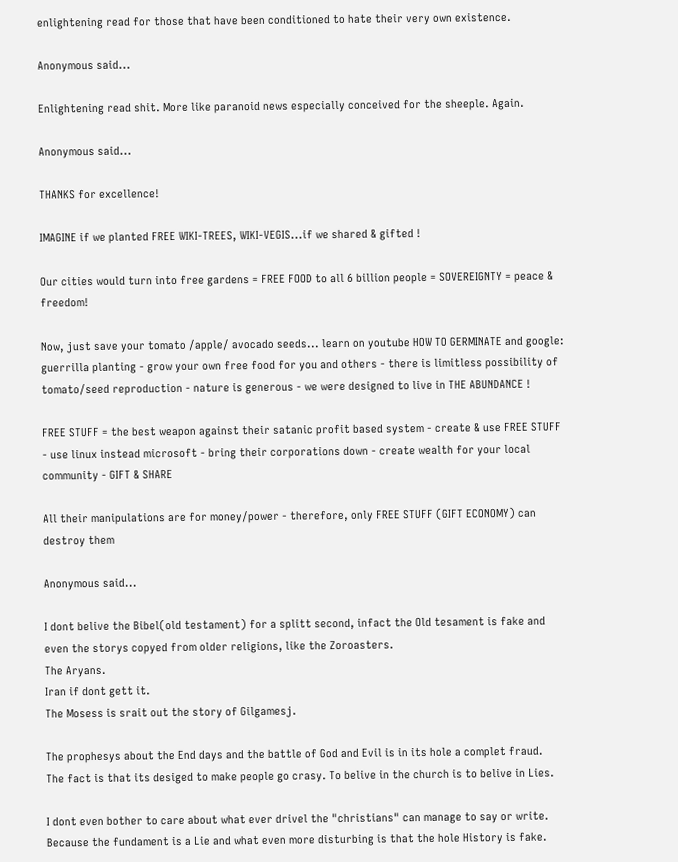enlightening read for those that have been conditioned to hate their very own existence.

Anonymous said...

Enlightening read shit. More like paranoid news especially conceived for the sheeple. Again.

Anonymous said...

THANKS for excellence!

IMAGINE if we planted FREE WIKI-TREES, WIKI-VEGIS...if we shared & gifted !

Our cities would turn into free gardens = FREE FOOD to all 6 billion people = SOVEREIGNTY = peace & freedom!

Now, just save your tomato /apple/ avocado seeds... learn on youtube HOW TO GERMINATE and google: guerrilla planting - grow your own free food for you and others - there is limitless possibility of tomato/seed reproduction - nature is generous - we were designed to live in THE ABUNDANCE !

FREE STUFF = the best weapon against their satanic profit based system - create & use FREE STUFF - use linux instead microsoft - bring their corporations down - create wealth for your local community - GIFT & SHARE

All their manipulations are for money/power - therefore, only FREE STUFF (GIFT ECONOMY) can destroy them

Anonymous said...

I dont belive the Bibel(old testament) for a splitt second, infact the Old tesament is fake and even the storys copyed from older religions, like the Zoroasters.
The Aryans.
Iran if dont gett it.
The Mosess is srait out the story of Gilgamesj.

The prophesys about the End days and the battle of God and Evil is in its hole a complet fraud.
The fact is that its desiged to make people go crasy. To belive in the church is to belive in Lies.

I dont even bother to care about what ever drivel the "christians" can manage to say or write.
Because the fundament is a Lie and what even more disturbing is that the hole History is fake.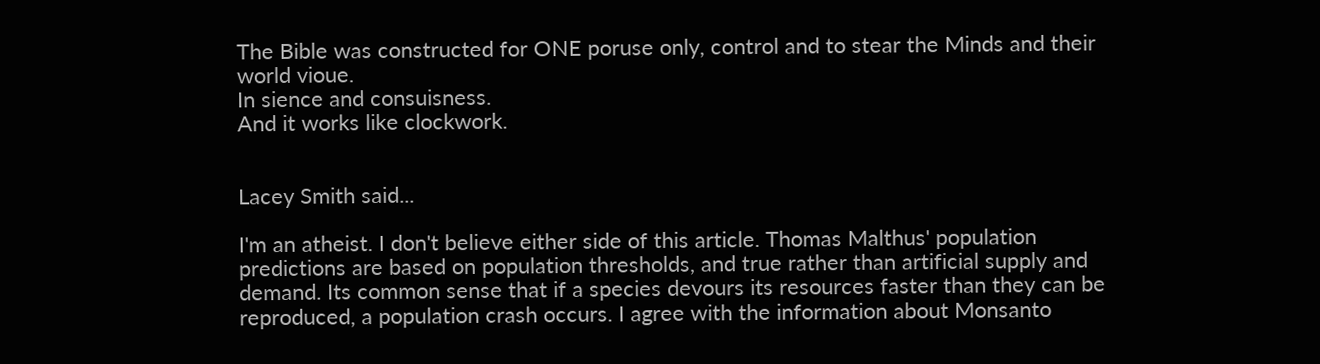The Bible was constructed for ONE poruse only, control and to stear the Minds and their world vioue.
In sience and consuisness.
And it works like clockwork.


Lacey Smith said...

I'm an atheist. I don't believe either side of this article. Thomas Malthus' population predictions are based on population thresholds, and true rather than artificial supply and demand. Its common sense that if a species devours its resources faster than they can be reproduced, a population crash occurs. I agree with the information about Monsanto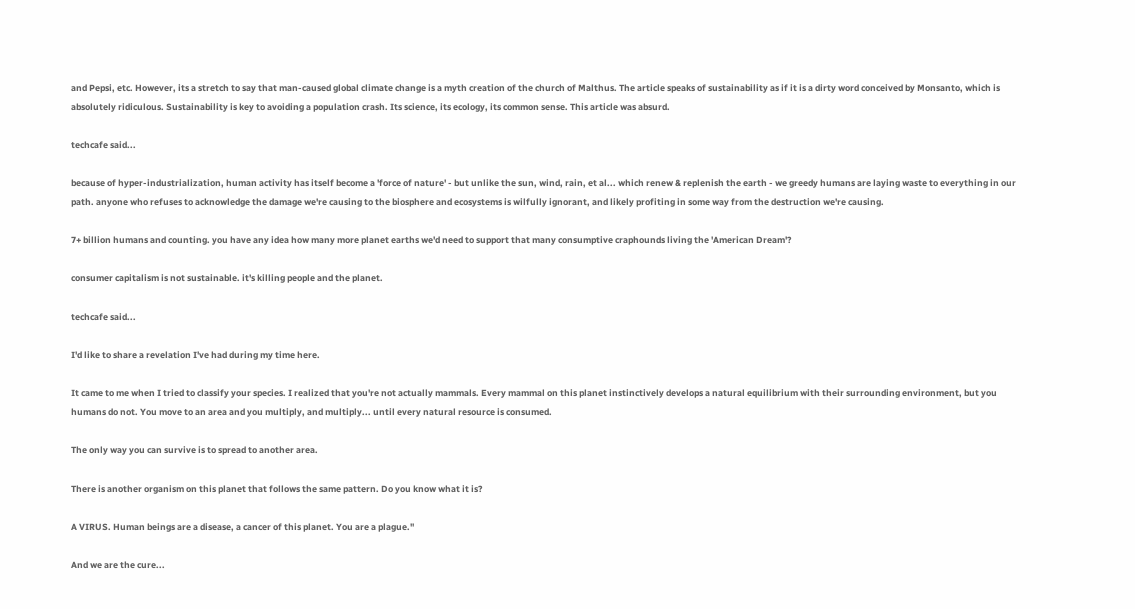and Pepsi, etc. However, its a stretch to say that man-caused global climate change is a myth creation of the church of Malthus. The article speaks of sustainability as if it is a dirty word conceived by Monsanto, which is absolutely ridiculous. Sustainability is key to avoiding a population crash. Its science, its ecology, its common sense. This article was absurd.

techcafe said...

because of hyper-industrialization, human activity has itself become a 'force of nature' - but unlike the sun, wind, rain, et al... which renew & replenish the earth - we greedy humans are laying waste to everything in our path. anyone who refuses to acknowledge the damage we're causing to the biosphere and ecosystems is wilfully ignorant, and likely profiting in some way from the destruction we're causing.

7+ billion humans and counting. you have any idea how many more planet earths we'd need to support that many consumptive craphounds living the 'American Dream'?

consumer capitalism is not sustainable. it's killing people and the planet.

techcafe said...

I'd like to share a revelation I've had during my time here.

It came to me when I tried to classify your species. I realized that you're not actually mammals. Every mammal on this planet instinctively develops a natural equilibrium with their surrounding environment, but you humans do not. You move to an area and you multiply, and multiply... until every natural resource is consumed.

The only way you can survive is to spread to another area.

There is another organism on this planet that follows the same pattern. Do you know what it is?

A VIRUS. Human beings are a disease, a cancer of this planet. You are a plague."

And we are the cure...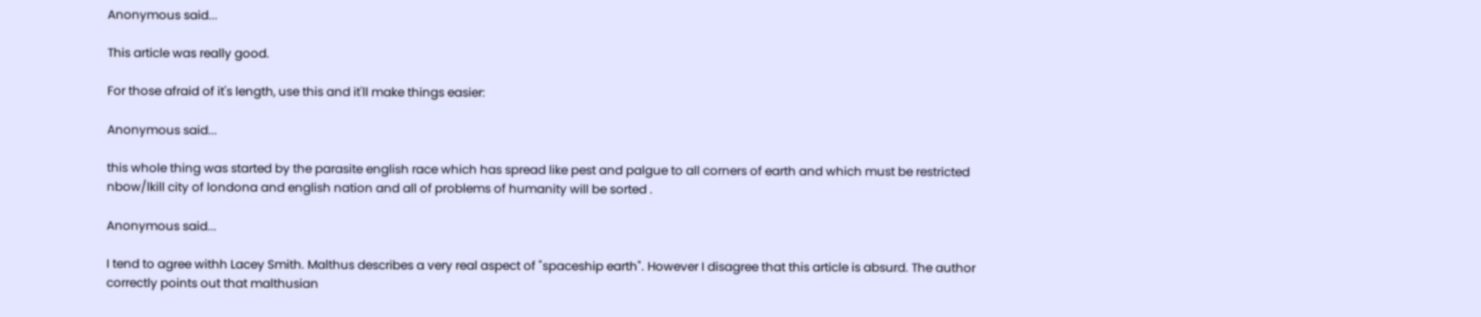Anonymous said...

This article was really good.

For those afraid of it's length, use this and it'll make things easier:

Anonymous said...

this whole thing was started by the parasite english race which has spread like pest and palgue to all corners of earth and which must be restricted nbow/lkill city of londona and english nation and all of problems of humanity will be sorted .

Anonymous said...

I tend to agree withh Lacey Smith. Malthus describes a very real aspect of "spaceship earth". However I disagree that this article is absurd. The author correctly points out that malthusian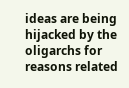ideas are being hijacked by the oligarchs for reasons related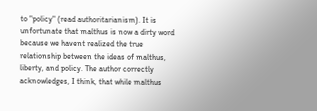to "policy" (read authoritarianism). It is unfortunate that malthus is now a dirty word because we havent realized the true relationship between the ideas of malthus, liberty, and policy. The author correctly acknowledges, I think, that while malthus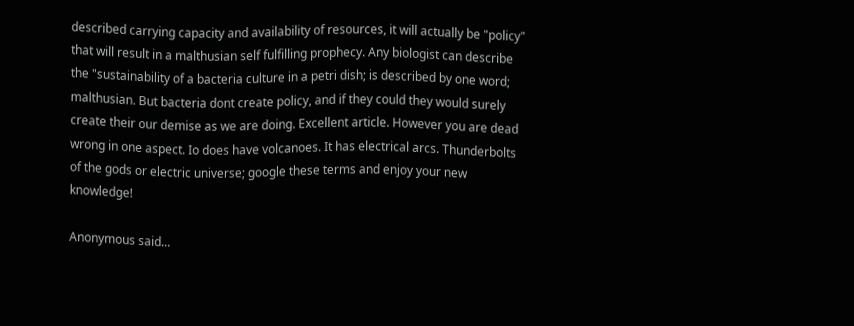described carrying capacity and availability of resources, it will actually be "policy" that will result in a malthusian self fulfilling prophecy. Any biologist can describe the "sustainability of a bacteria culture in a petri dish; is described by one word; malthusian. But bacteria dont create policy, and if they could they would surely create their our demise as we are doing. Excellent article. However you are dead wrong in one aspect. Io does have volcanoes. It has electrical arcs. Thunderbolts of the gods or electric universe; google these terms and enjoy your new knowledge!

Anonymous said...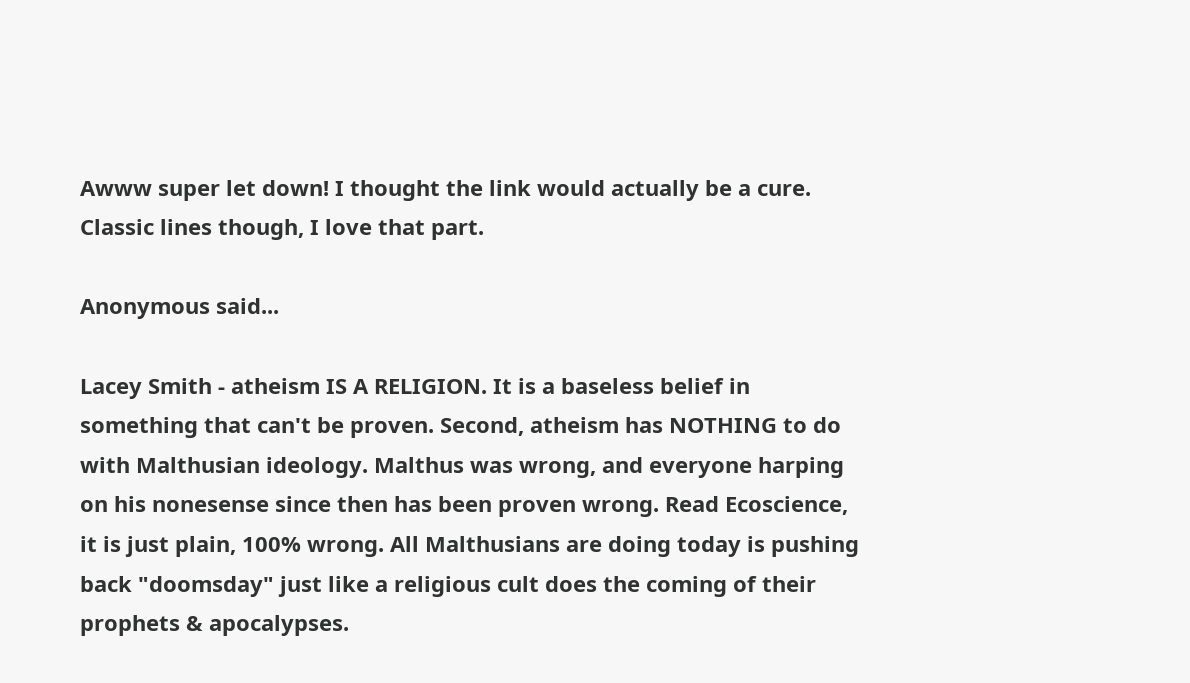Awww super let down! I thought the link would actually be a cure. Classic lines though, I love that part.

Anonymous said...

Lacey Smith - atheism IS A RELIGION. It is a baseless belief in something that can't be proven. Second, atheism has NOTHING to do with Malthusian ideology. Malthus was wrong, and everyone harping on his nonesense since then has been proven wrong. Read Ecoscience, it is just plain, 100% wrong. All Malthusians are doing today is pushing back "doomsday" just like a religious cult does the coming of their prophets & apocalypses.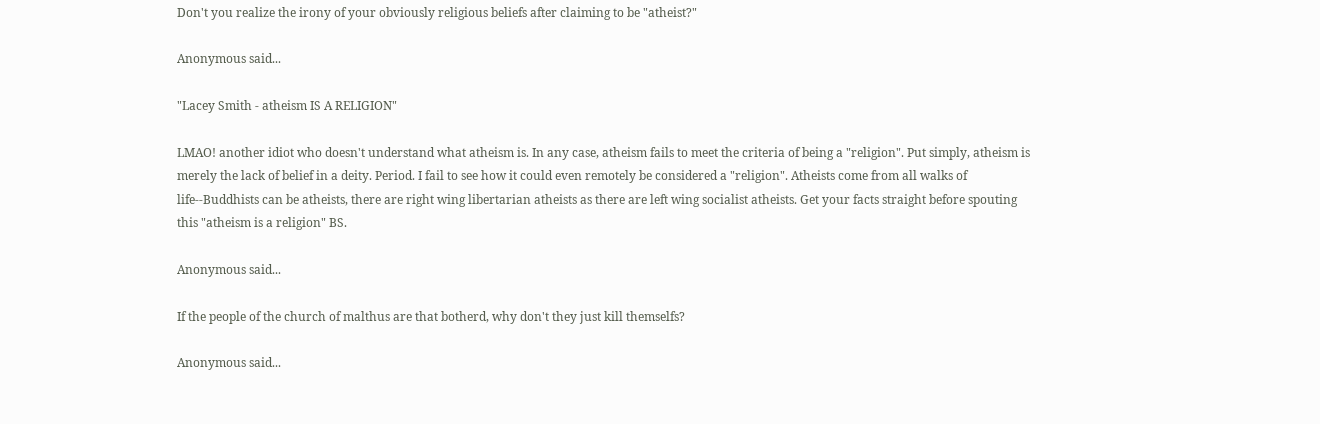Don't you realize the irony of your obviously religious beliefs after claiming to be "atheist?"

Anonymous said...

"Lacey Smith - atheism IS A RELIGION"

LMAO! another idiot who doesn't understand what atheism is. In any case, atheism fails to meet the criteria of being a "religion". Put simply, atheism is merely the lack of belief in a deity. Period. I fail to see how it could even remotely be considered a "religion". Atheists come from all walks of life--Buddhists can be atheists, there are right wing libertarian atheists as there are left wing socialist atheists. Get your facts straight before spouting this "atheism is a religion" BS.

Anonymous said...

If the people of the church of malthus are that botherd, why don't they just kill themselfs?

Anonymous said...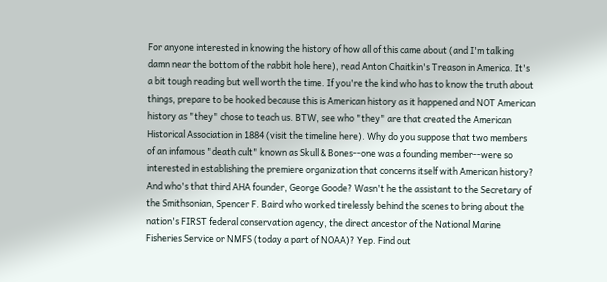For anyone interested in knowing the history of how all of this came about (and I'm talking damn near the bottom of the rabbit hole here), read Anton Chaitkin's Treason in America. It's a bit tough reading but well worth the time. If you're the kind who has to know the truth about things, prepare to be hooked because this is American history as it happened and NOT American history as "they" chose to teach us. BTW, see who "they" are that created the American Historical Association in 1884 (visit the timeline here). Why do you suppose that two members of an infamous "death cult" known as Skull & Bones--one was a founding member--were so interested in establishing the premiere organization that concerns itself with American history? And who's that third AHA founder, George Goode? Wasn't he the assistant to the Secretary of the Smithsonian, Spencer F. Baird who worked tirelessly behind the scenes to bring about the nation's FIRST federal conservation agency, the direct ancestor of the National Marine Fisheries Service or NMFS (today a part of NOAA)? Yep. Find out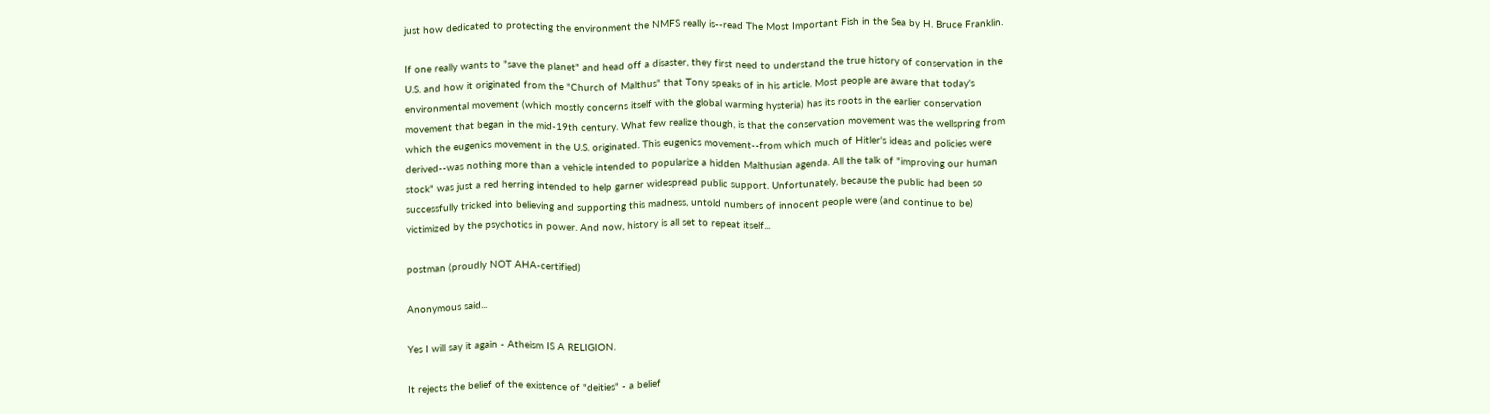just how dedicated to protecting the environment the NMFS really is--read The Most Important Fish in the Sea by H. Bruce Franklin.

If one really wants to "save the planet" and head off a disaster, they first need to understand the true history of conservation in the U.S. and how it originated from the "Church of Malthus" that Tony speaks of in his article. Most people are aware that today's environmental movement (which mostly concerns itself with the global warming hysteria) has its roots in the earlier conservation movement that began in the mid-19th century. What few realize though, is that the conservation movement was the wellspring from which the eugenics movement in the U.S. originated. This eugenics movement--from which much of Hitler's ideas and policies were derived--was nothing more than a vehicle intended to popularize a hidden Malthusian agenda. All the talk of "improving our human stock" was just a red herring intended to help garner widespread public support. Unfortunately, because the public had been so successfully tricked into believing and supporting this madness, untold numbers of innocent people were (and continue to be) victimized by the psychotics in power. And now, history is all set to repeat itself...

postman (proudly NOT AHA-certified)

Anonymous said...

Yes I will say it again - Atheism IS A RELIGION.

It rejects the belief of the existence of "deities" - a belief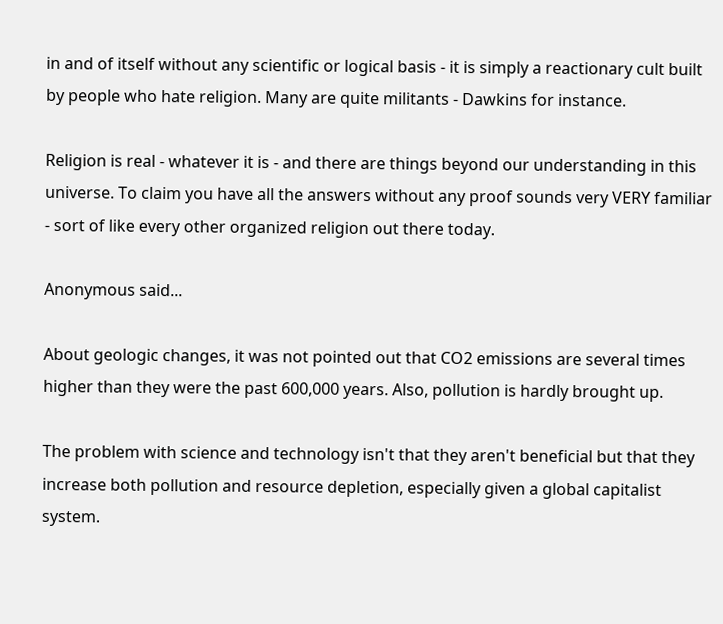in and of itself without any scientific or logical basis - it is simply a reactionary cult built by people who hate religion. Many are quite militants - Dawkins for instance.

Religion is real - whatever it is - and there are things beyond our understanding in this universe. To claim you have all the answers without any proof sounds very VERY familiar - sort of like every other organized religion out there today.

Anonymous said...

About geologic changes, it was not pointed out that CO2 emissions are several times higher than they were the past 600,000 years. Also, pollution is hardly brought up.

The problem with science and technology isn't that they aren't beneficial but that they increase both pollution and resource depletion, especially given a global capitalist system.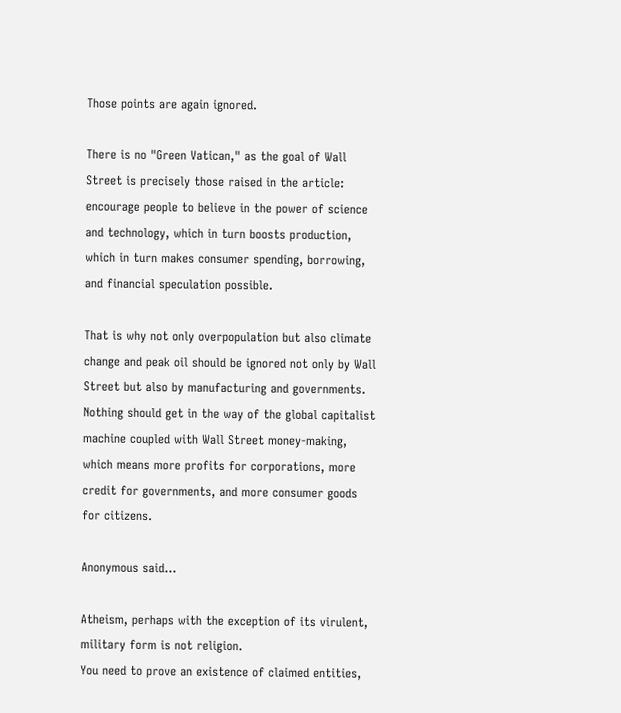Those points are again ignored.

There is no "Green Vatican," as the goal of Wall Street is precisely those raised in the article: encourage people to believe in the power of science and technology, which in turn boosts production, which in turn makes consumer spending, borrowing, and financial speculation possible.

That is why not only overpopulation but also climate change and peak oil should be ignored not only by Wall Street but also by manufacturing and governments. Nothing should get in the way of the global capitalist machine coupled with Wall Street money-making, which means more profits for corporations, more credit for governments, and more consumer goods for citizens.

Anonymous said...

Atheism, perhaps with the exception of its virulent, military form is not religion.
You need to prove an existence of claimed entities,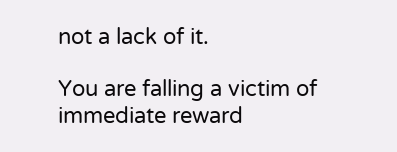not a lack of it.

You are falling a victim of immediate reward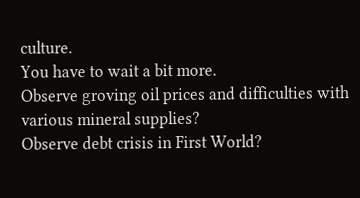culture.
You have to wait a bit more.
Observe groving oil prices and difficulties with various mineral supplies?
Observe debt crisis in First World?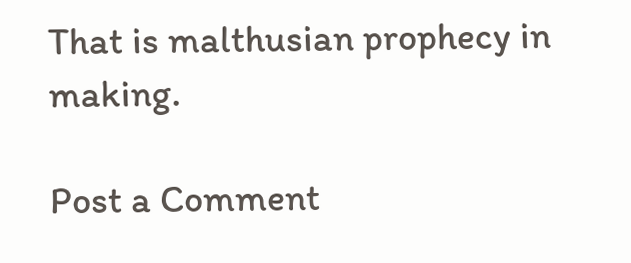That is malthusian prophecy in making.

Post a Comment